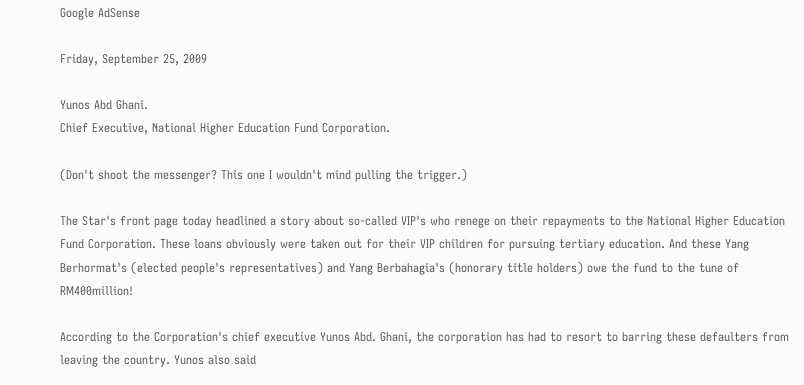Google AdSense

Friday, September 25, 2009

Yunos Abd Ghani.
Chief Executive, National Higher Education Fund Corporation.

(Don't shoot the messenger? This one I wouldn't mind pulling the trigger.)

The Star's front page today headlined a story about so-called VIP's who renege on their repayments to the National Higher Education Fund Corporation. These loans obviously were taken out for their VIP children for pursuing tertiary education. And these Yang Berhormat's (elected people's representatives) and Yang Berbahagia's (honorary title holders) owe the fund to the tune of RM400million!

According to the Corporation's chief executive Yunos Abd. Ghani, the corporation has had to resort to barring these defaulters from leaving the country. Yunos also said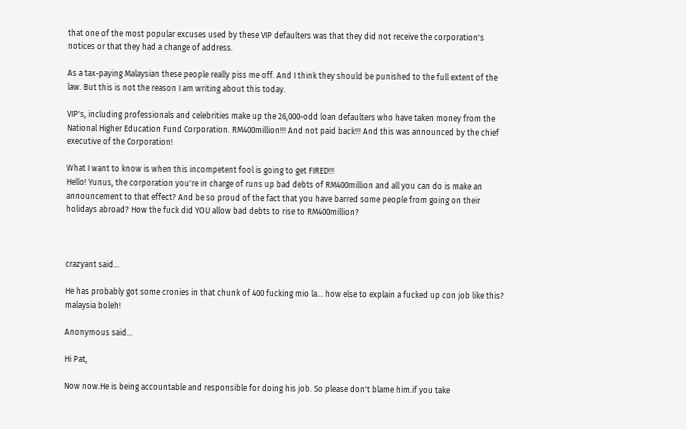that one of the most popular excuses used by these VIP defaulters was that they did not receive the corporation's notices or that they had a change of address.

As a tax-paying Malaysian these people really piss me off. And I think they should be punished to the full extent of the law. But this is not the reason I am writing about this today.

VIP's, including professionals and celebrities make up the 26,000-odd loan defaulters who have taken money from the National Higher Education Fund Corporation. RM400million!!! And not paid back!!! And this was announced by the chief executive of the Corporation!

What I want to know is when this incompetent fool is going to get FIRED!!!
Hello! Yunus, the corporation you're in charge of runs up bad debts of RM400million and all you can do is make an announcement to that effect? And be so proud of the fact that you have barred some people from going on their holidays abroad? How the fuck did YOU allow bad debts to rise to RM400million?



crazyant said...

He has probably got some cronies in that chunk of 400 fucking mio la... how else to explain a fucked up con job like this? malaysia boleh!

Anonymous said...

Hi Pat,

Now now.He is being accountable and responsible for doing his job. So please don't blame him.if you take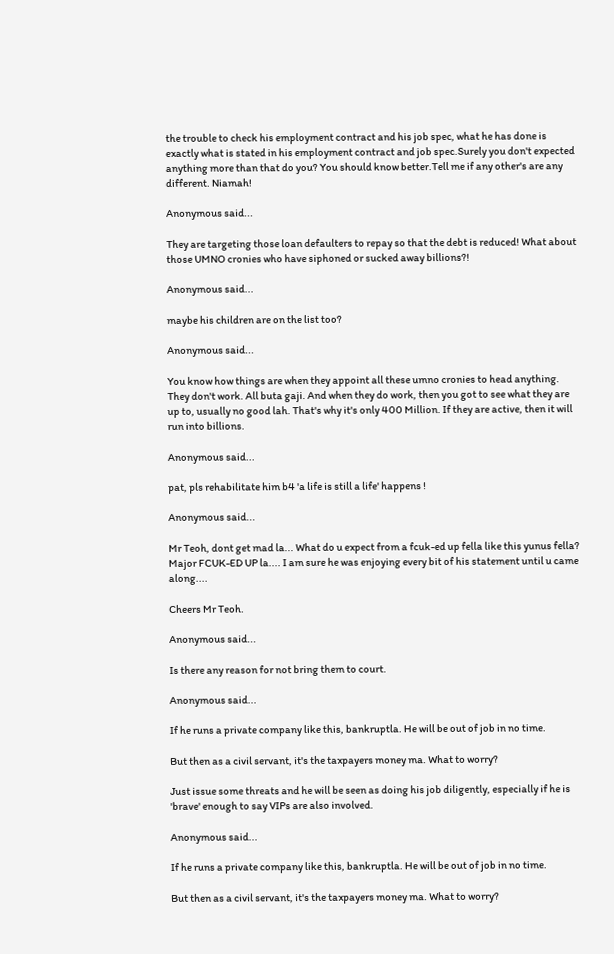the trouble to check his employment contract and his job spec, what he has done is exactly what is stated in his employment contract and job spec.Surely you don't expected anything more than that do you? You should know better.Tell me if any other's are any different. Niamah!

Anonymous said...

They are targeting those loan defaulters to repay so that the debt is reduced! What about those UMNO cronies who have siphoned or sucked away billions?!

Anonymous said...

maybe his children are on the list too?

Anonymous said...

You know how things are when they appoint all these umno cronies to head anything. They don't work. All buta gaji. And when they do work, then you got to see what they are up to, usually no good lah. That's why it's only 400 Million. If they are active, then it will run into billions.

Anonymous said...

pat, pls rehabilitate him b4 'a life is still a life' happens !

Anonymous said...

Mr Teoh, dont get mad la... What do u expect from a fcuk-ed up fella like this yunus fella? Major FCUK-ED UP la.... I am sure he was enjoying every bit of his statement until u came along....

Cheers Mr Teoh.

Anonymous said...

Is there any reason for not bring them to court.

Anonymous said...

If he runs a private company like this, bankruptla. He will be out of job in no time.

But then as a civil servant, it's the taxpayers money ma. What to worry?

Just issue some threats and he will be seen as doing his job diligently, especially if he is 'brave' enough to say VIPs are also involved.

Anonymous said...

If he runs a private company like this, bankruptla. He will be out of job in no time.

But then as a civil servant, it's the taxpayers money ma. What to worry?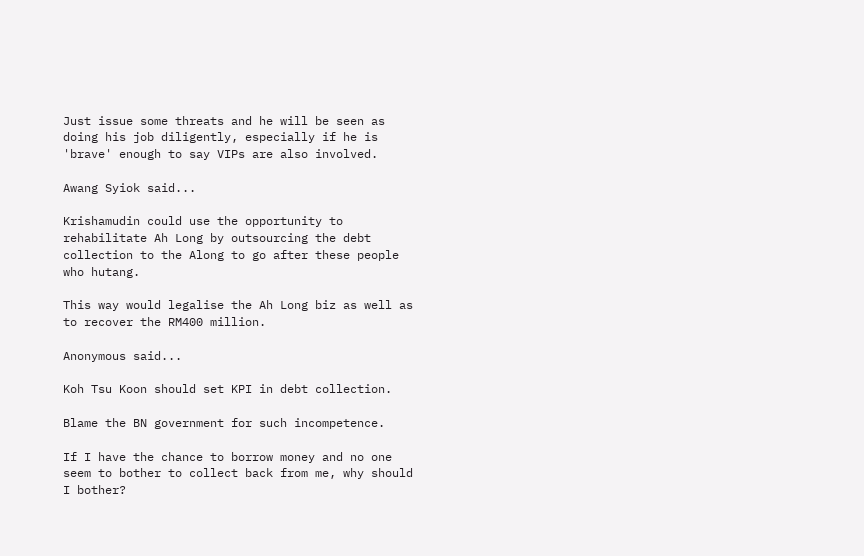Just issue some threats and he will be seen as doing his job diligently, especially if he is 'brave' enough to say VIPs are also involved.

Awang Syiok said...

Krishamudin could use the opportunity to rehabilitate Ah Long by outsourcing the debt collection to the Along to go after these people who hutang.

This way would legalise the Ah Long biz as well as to recover the RM400 million.

Anonymous said...

Koh Tsu Koon should set KPI in debt collection.

Blame the BN government for such incompetence.

If I have the chance to borrow money and no one seem to bother to collect back from me, why should I bother?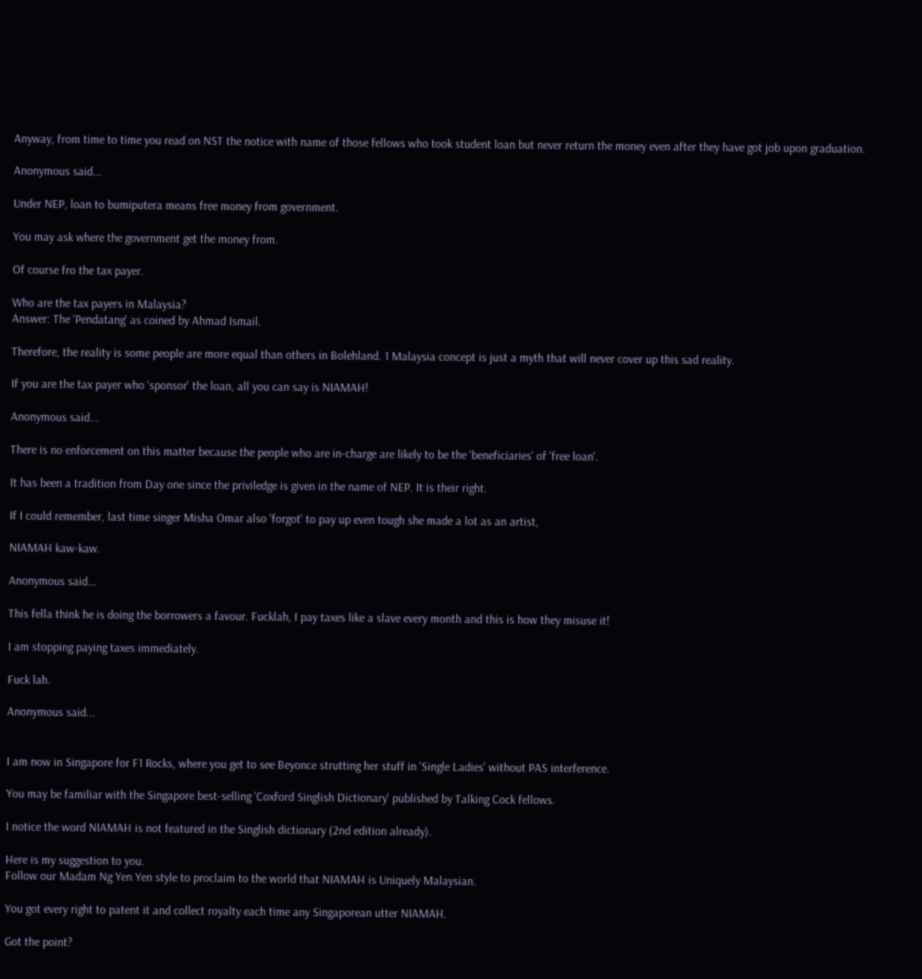Anyway, from time to time you read on NST the notice with name of those fellows who took student loan but never return the money even after they have got job upon graduation.

Anonymous said...

Under NEP, loan to bumiputera means free money from government.

You may ask where the government get the money from.

Of course fro the tax payer.

Who are the tax payers in Malaysia?
Answer: The 'Pendatang' as coined by Ahmad Ismail.

Therefore, the reality is some people are more equal than others in Bolehland. 1 Malaysia concept is just a myth that will never cover up this sad reality.

If you are the tax payer who 'sponsor' the loan, all you can say is NIAMAH!

Anonymous said...

There is no enforcement on this matter because the people who are in-charge are likely to be the 'beneficiaries' of 'free loan'.

It has been a tradition from Day one since the priviledge is given in the name of NEP. It is their right.

If I could remember, last time singer Misha Omar also 'forgot' to pay up even tough she made a lot as an artist,

NIAMAH kaw-kaw.

Anonymous said...

This fella think he is doing the borrowers a favour. Fucklah, I pay taxes like a slave every month and this is how they misuse it!

I am stopping paying taxes immediately.

Fuck lah.

Anonymous said...


I am now in Singapore for F1 Rocks, where you get to see Beyonce strutting her stuff in 'Single Ladies' without PAS interference.

You may be familiar with the Singapore best-selling 'Coxford Singlish Dictionary' published by Talking Cock fellows.

I notice the word NIAMAH is not featured in the Singlish dictionary (2nd edition already).

Here is my suggestion to you.
Follow our Madam Ng Yen Yen style to proclaim to the world that NIAMAH is Uniquely Malaysian.

You got every right to patent it and collect royalty each time any Singaporean utter NIAMAH.

Got the point?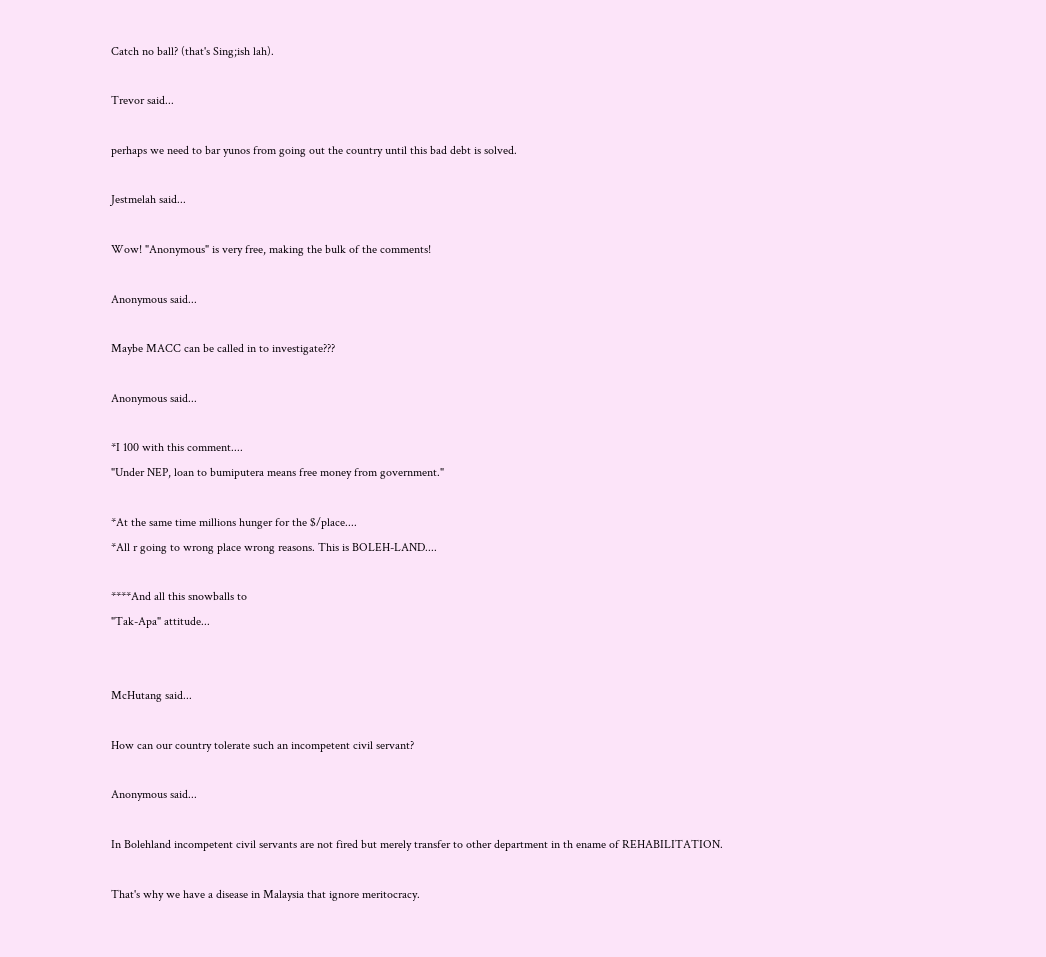Catch no ball? (that's Sing;ish lah).

Trevor said...

perhaps we need to bar yunos from going out the country until this bad debt is solved.

Jestmelah said...

Wow! "Anonymous" is very free, making the bulk of the comments!

Anonymous said...

Maybe MACC can be called in to investigate???

Anonymous said...

*I 100 with this comment....
"Under NEP, loan to bumiputera means free money from government."

*At the same time millions hunger for the $/place....
*All r going to wrong place wrong reasons. This is BOLEH-LAND....

****And all this snowballs to
"Tak-Apa" attitude...


McHutang said...

How can our country tolerate such an incompetent civil servant?

Anonymous said...

In Bolehland incompetent civil servants are not fired but merely transfer to other department in th ename of REHABILITATION.

That's why we have a disease in Malaysia that ignore meritocracy.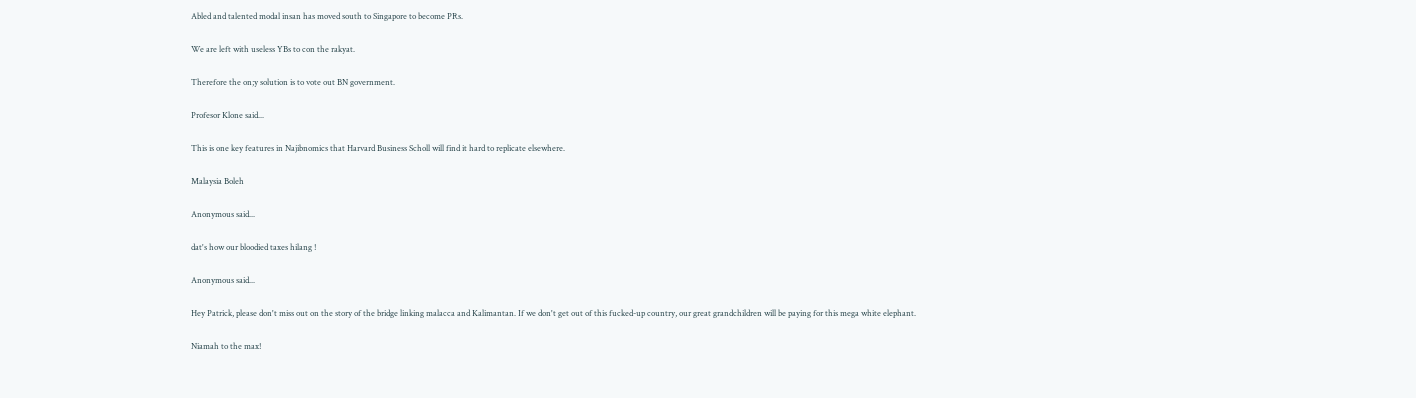Abled and talented modal insan has moved south to Singapore to become PRs.

We are left with useless YBs to con the rakyat.

Therefore the on;y solution is to vote out BN government.

Profesor Klone said...

This is one key features in Najibnomics that Harvard Business Scholl will find it hard to replicate elsewhere.

Malaysia Boleh

Anonymous said...

dat's how our bloodied taxes hilang !

Anonymous said...

Hey Patrick, please don't miss out on the story of the bridge linking malacca and Kalimantan. If we don't get out of this fucked-up country, our great grandchildren will be paying for this mega white elephant.

Niamah to the max!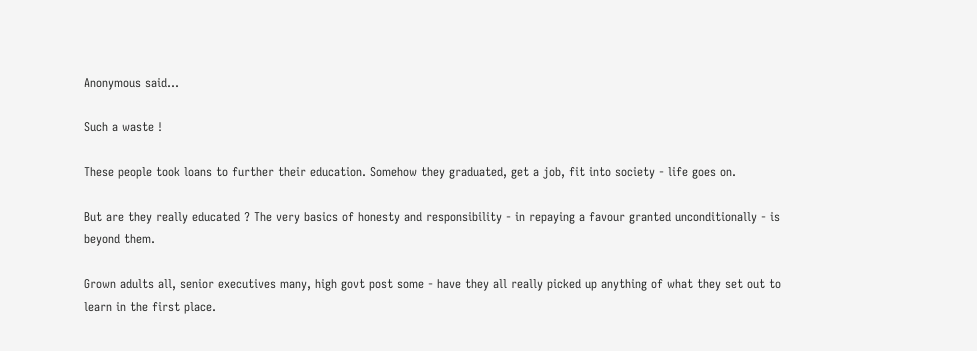Anonymous said...

Such a waste !

These people took loans to further their education. Somehow they graduated, get a job, fit into society - life goes on.

But are they really educated ? The very basics of honesty and responsibility - in repaying a favour granted unconditionally - is beyond them.

Grown adults all, senior executives many, high govt post some - have they all really picked up anything of what they set out to learn in the first place.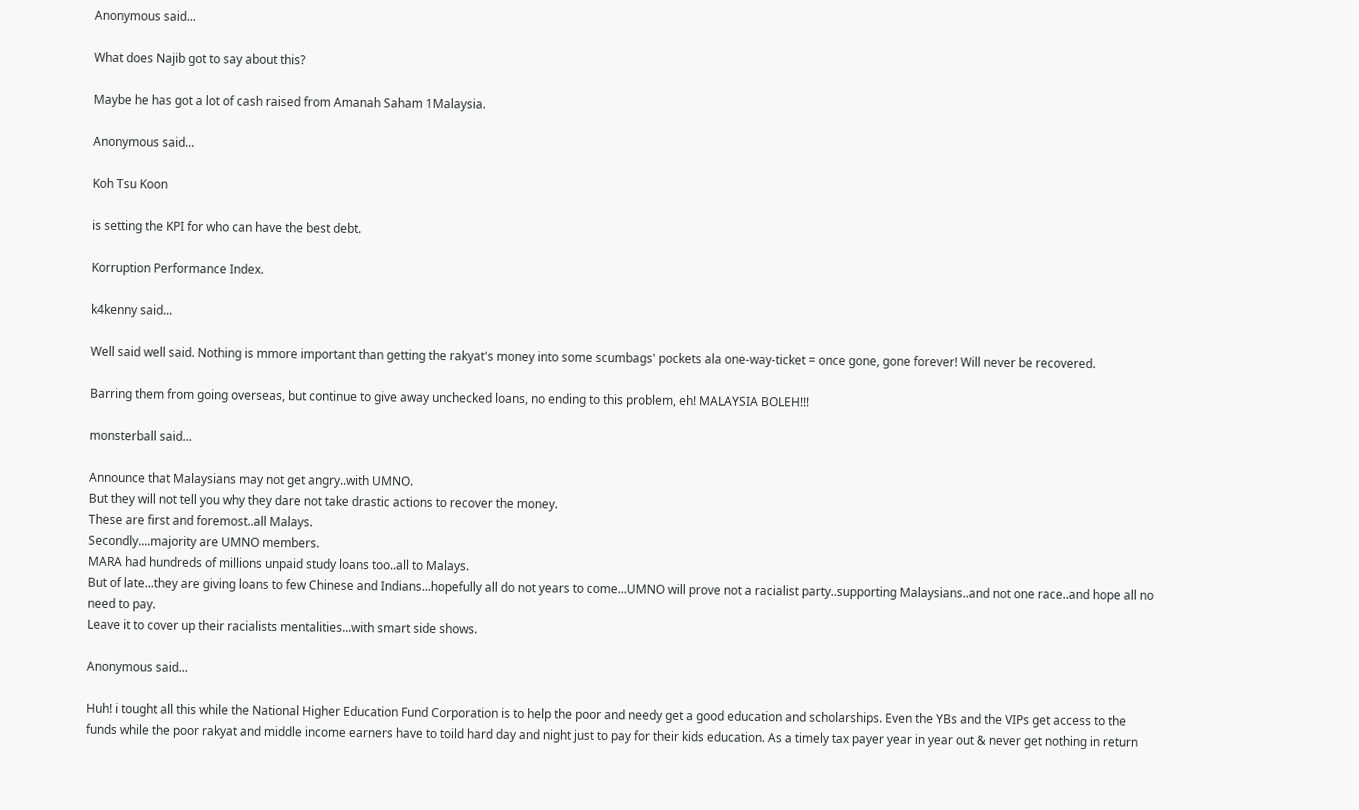Anonymous said...

What does Najib got to say about this?

Maybe he has got a lot of cash raised from Amanah Saham 1Malaysia.

Anonymous said...

Koh Tsu Koon

is setting the KPI for who can have the best debt.

Korruption Performance Index.

k4kenny said...

Well said well said. Nothing is mmore important than getting the rakyat's money into some scumbags' pockets ala one-way-ticket = once gone, gone forever! Will never be recovered.

Barring them from going overseas, but continue to give away unchecked loans, no ending to this problem, eh! MALAYSIA BOLEH!!!

monsterball said...

Announce that Malaysians may not get angry..with UMNO.
But they will not tell you why they dare not take drastic actions to recover the money.
These are first and foremost..all Malays.
Secondly....majority are UMNO members.
MARA had hundreds of millions unpaid study loans too..all to Malays.
But of late...they are giving loans to few Chinese and Indians...hopefully all do not years to come...UMNO will prove not a racialist party..supporting Malaysians..and not one race..and hope all no need to pay.
Leave it to cover up their racialists mentalities...with smart side shows.

Anonymous said...

Huh! i tought all this while the National Higher Education Fund Corporation is to help the poor and needy get a good education and scholarships. Even the YBs and the VIPs get access to the funds while the poor rakyat and middle income earners have to toild hard day and night just to pay for their kids education. As a timely tax payer year in year out & never get nothing in return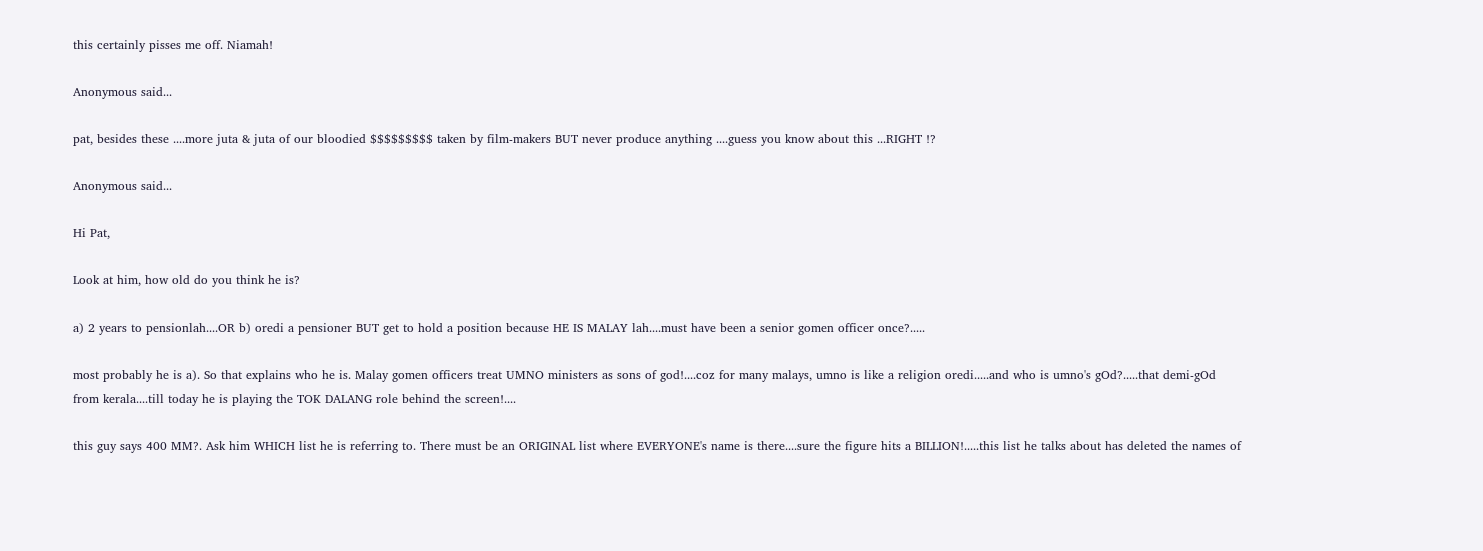this certainly pisses me off. Niamah!

Anonymous said...

pat, besides these ....more juta & juta of our bloodied $$$$$$$$$ taken by film-makers BUT never produce anything ....guess you know about this ...RIGHT !?

Anonymous said...

Hi Pat,

Look at him, how old do you think he is?

a) 2 years to pensionlah....OR b) oredi a pensioner BUT get to hold a position because HE IS MALAY lah....must have been a senior gomen officer once?.....

most probably he is a). So that explains who he is. Malay gomen officers treat UMNO ministers as sons of god!....coz for many malays, umno is like a religion oredi.....and who is umno's gOd?.....that demi-gOd from kerala....till today he is playing the TOK DALANG role behind the screen!....

this guy says 400 MM?. Ask him WHICH list he is referring to. There must be an ORIGINAL list where EVERYONE's name is there....sure the figure hits a BILLION!.....this list he talks about has deleted the names of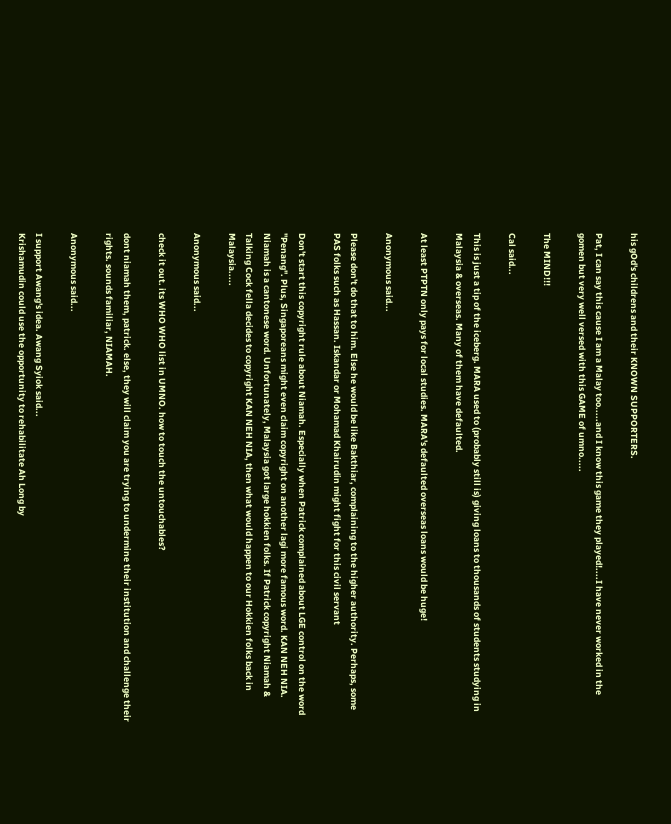his gOd's childrens and their KNOWN SUPPORTERS.

Pat, I can say this cause I am a Malay too.....and I know this game they played!....I have never worked in the gomen but very well versed with this GAME of umno.....

The MIND!!!

Cal said...

This is just a tip of the iceberg. MARA used to (probably still is) giving loans to thousands of students studying in Malaysia & overseas. Many of them have defaulted.

At least PTPTN only pays for local studies. MARA's defaulted overseas loans would be huge!

Anonymous said...

Please don't do that to him. Else he would be like Bakthiar, complaining to the higher authority. Perhaps, some PAS folks such as Hassan. Iskandar or Mohamad Khairudin might fight for this civil servant

Don't start this copyright rule about Niamah. Especially when Patrick complained about LGE control on the word "Penang". Plus, Singaporeans might even claim copyright on another lagi more famous word. KAN NEH NIA.
Niamah is a cantonese word. Unfortunately, Malaysia got large hokkien folks. If Patrick copyright Niamah & Talking Cock fella decides to copyright KAN NEH NIA, then what would happen to our Hokkien folks back in Malaysia.....

Anonymous said...

check it out. its WHO WHO list in UMNO. how to touch the untouchables?

dont niamah them, patrick. else, they will claim you are trying to undermine their institution and challenge their rights. sounds familiar, NIAMAH.

Anonymous said...

I support Awang's idea. Awang Syiok said...
Krishamudin could use the opportunity to rehabilitate Ah Long by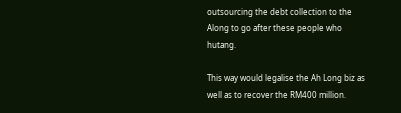outsourcing the debt collection to the Along to go after these people who hutang.

This way would legalise the Ah Long biz as well as to recover the RM400 million.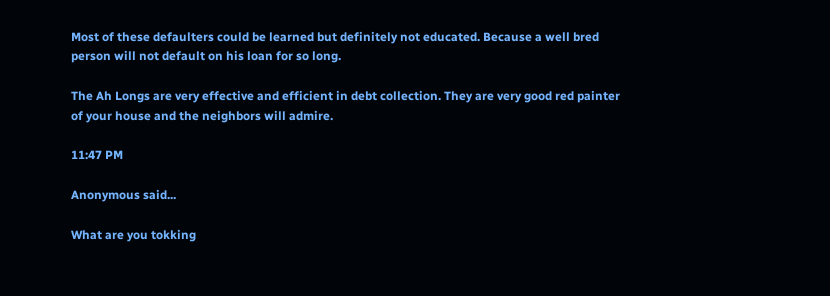Most of these defaulters could be learned but definitely not educated. Because a well bred person will not default on his loan for so long.

The Ah Longs are very effective and efficient in debt collection. They are very good red painter of your house and the neighbors will admire.

11:47 PM

Anonymous said...

What are you tokking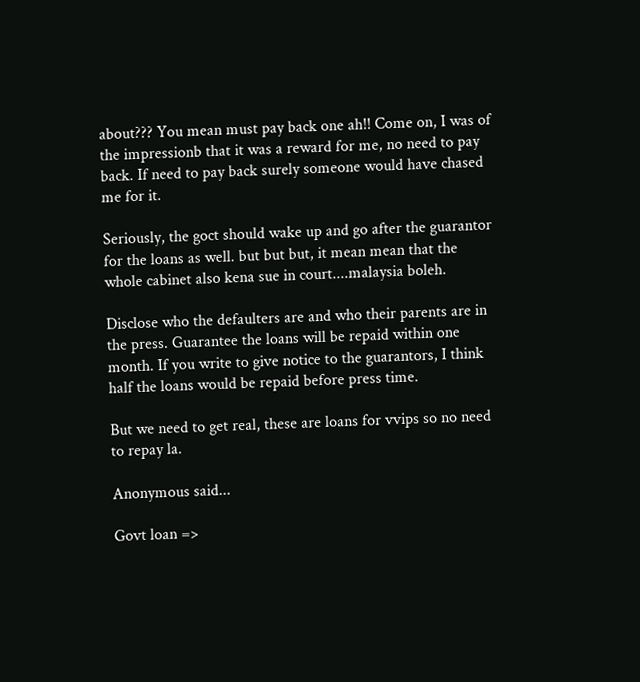about??? You mean must pay back one ah!! Come on, I was of the impressionb that it was a reward for me, no need to pay back. If need to pay back surely someone would have chased me for it.

Seriously, the goct should wake up and go after the guarantor for the loans as well. but but but, it mean mean that the whole cabinet also kena sue in court....malaysia boleh.

Disclose who the defaulters are and who their parents are in the press. Guarantee the loans will be repaid within one month. If you write to give notice to the guarantors, I think half the loans would be repaid before press time.

But we need to get real, these are loans for vvips so no need to repay la.

Anonymous said...

Govt loan =>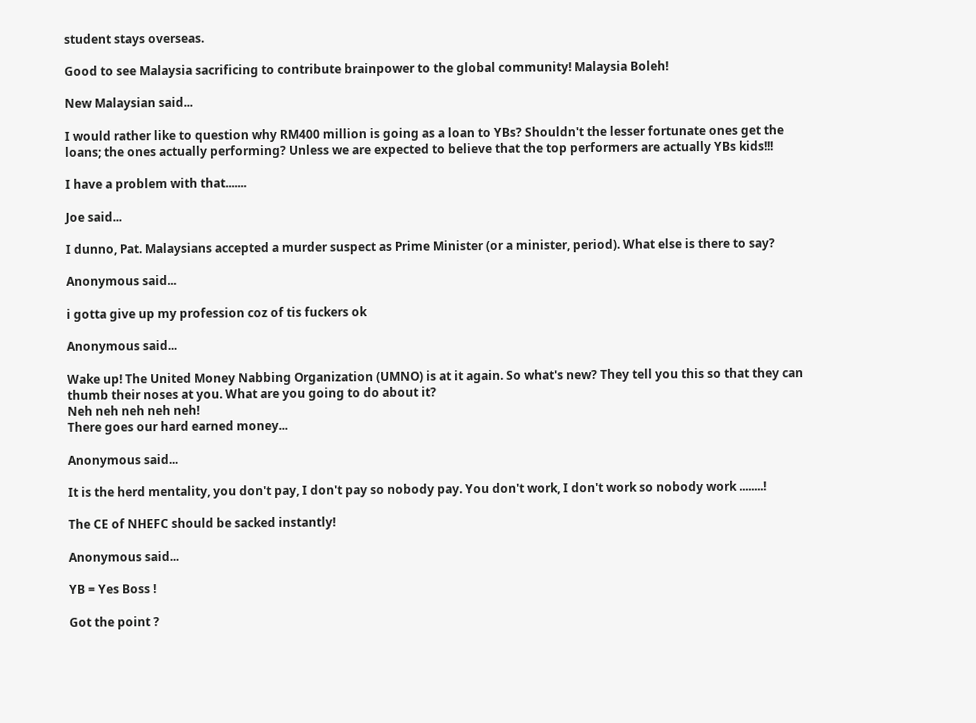student stays overseas.

Good to see Malaysia sacrificing to contribute brainpower to the global community! Malaysia Boleh!

New Malaysian said...

I would rather like to question why RM400 million is going as a loan to YBs? Shouldn't the lesser fortunate ones get the loans; the ones actually performing? Unless we are expected to believe that the top performers are actually YBs kids!!!

I have a problem with that.......

Joe said...

I dunno, Pat. Malaysians accepted a murder suspect as Prime Minister (or a minister, period). What else is there to say?

Anonymous said...

i gotta give up my profession coz of tis fuckers ok

Anonymous said...

Wake up! The United Money Nabbing Organization (UMNO) is at it again. So what's new? They tell you this so that they can thumb their noses at you. What are you going to do about it?
Neh neh neh neh neh!
There goes our hard earned money...

Anonymous said...

It is the herd mentality, you don't pay, I don't pay so nobody pay. You don't work, I don't work so nobody work ........!

The CE of NHEFC should be sacked instantly!

Anonymous said...

YB = Yes Boss !

Got the point ?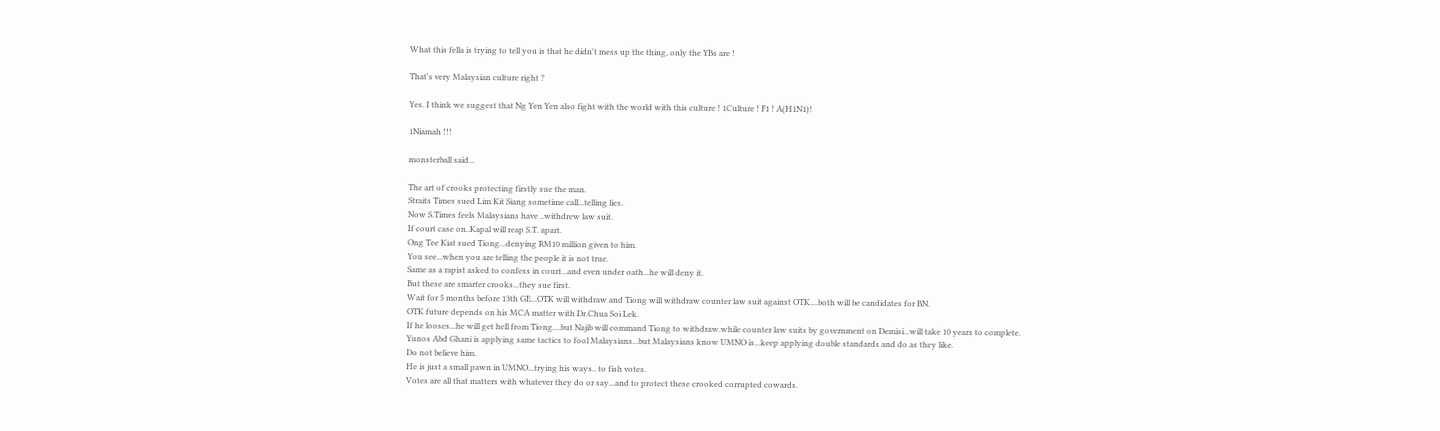What this fella is trying to tell you is that he didn't mess up the thing, only the YBs are !

That's very Malaysian culture right ?

Yes. I think we suggest that Ng Yen Yen also fight with the world with this culture ! 1Culture ! F1 ! A(H1N1)!

1Niamah !!!

monsterball said...

The art of crooks protecting firstly sue the man.
Straits Times sued Lim Kit Siang sometime call...telling lies.
Now S.Times feels Malaysians have ..withdrew law suit.
If court case on..Kapal will reap S.T. apart.
Ong Tee Kiat sued Tiong...denying RM10 million given to him.
You see...when you are telling the people it is not true.
Same as a rapist asked to confess in court...and even under oath...he will deny it.
But these are smarter crooks...they sue first.
Wait for 5 months before 13th GE...OTK will withdraw and Tiong will withdraw counter law suit against OTK....both will be candidates for BN.
OTK future depends on his MCA matter with Dr.Chua Soi Lek.
If he looses...he will get hell from Tiong....but Najib will command Tiong to withdraw.while counter law suits by government on Demisi...will take 10 years to complete.
Yunos Abd Ghani is applying same tactics to fool Malaysians...but Malaysians know UMNO is...keep applying double standards and do as they like.
Do not believe him.
He is just a small pawn in UMNO...trying his ways.. to fish votes.
Votes are all that matters with whatever they do or say...and to protect these crooked corrupted cowards.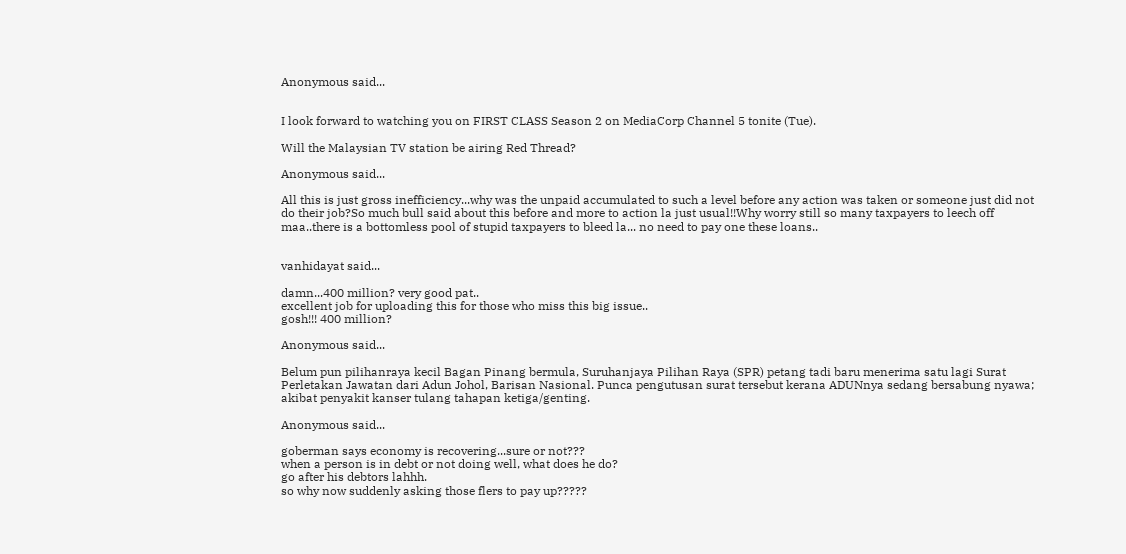Anonymous said...


I look forward to watching you on FIRST CLASS Season 2 on MediaCorp Channel 5 tonite (Tue).

Will the Malaysian TV station be airing Red Thread?

Anonymous said...

All this is just gross inefficiency...why was the unpaid accumulated to such a level before any action was taken or someone just did not do their job?So much bull said about this before and more to action la just usual!!Why worry still so many taxpayers to leech off maa..there is a bottomless pool of stupid taxpayers to bleed la... no need to pay one these loans..


vanhidayat said...

damn...400 million? very good pat..
excellent job for uploading this for those who miss this big issue..
gosh!!! 400 million?

Anonymous said...

Belum pun pilihanraya kecil Bagan Pinang bermula, Suruhanjaya Pilihan Raya (SPR) petang tadi baru menerima satu lagi Surat Perletakan Jawatan dari Adun Johol, Barisan Nasional. Punca pengutusan surat tersebut kerana ADUNnya sedang bersabung nyawa; akibat penyakit kanser tulang tahapan ketiga/genting.

Anonymous said...

goberman says economy is recovering...sure or not???
when a person is in debt or not doing well, what does he do?
go after his debtors lahhh.
so why now suddenly asking those flers to pay up?????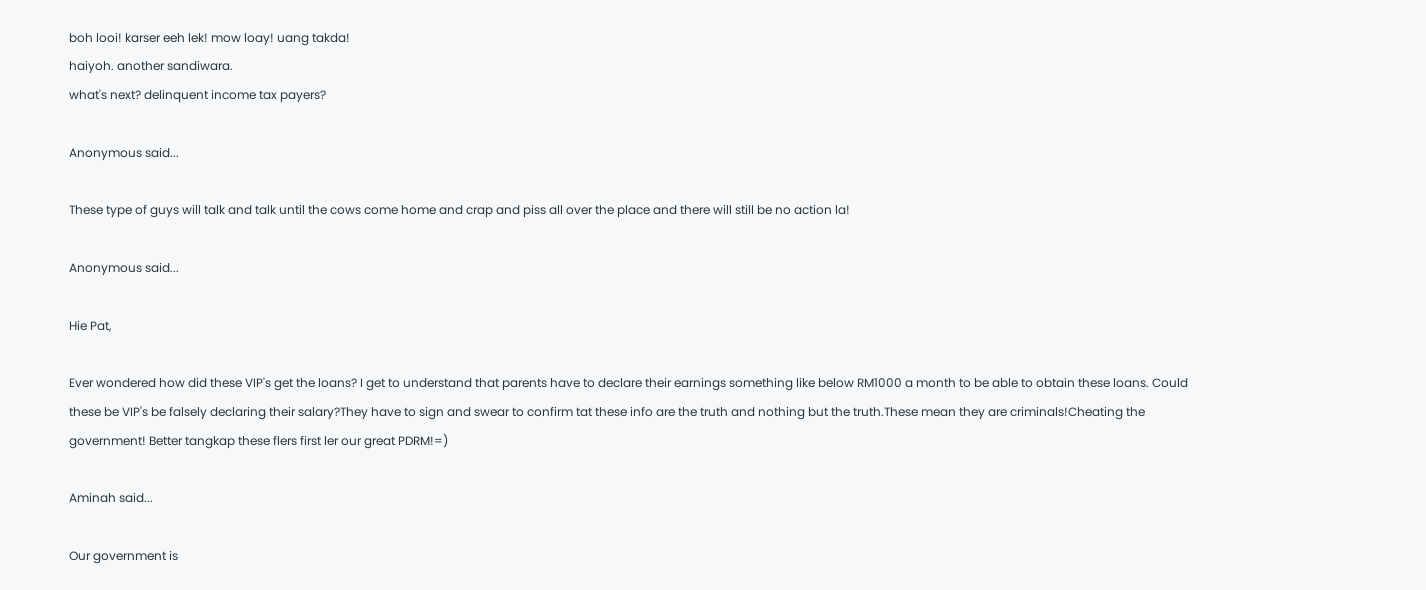boh looi! karser eeh lek! mow loay! uang takda!
haiyoh. another sandiwara.
what's next? delinquent income tax payers?

Anonymous said...

These type of guys will talk and talk until the cows come home and crap and piss all over the place and there will still be no action la!

Anonymous said...

Hie Pat,

Ever wondered how did these VIP's get the loans? I get to understand that parents have to declare their earnings something like below RM1000 a month to be able to obtain these loans. Could these be VIP's be falsely declaring their salary?They have to sign and swear to confirm tat these info are the truth and nothing but the truth.These mean they are criminals!Cheating the government! Better tangkap these flers first ler our great PDRM!=)

Aminah said...

Our government is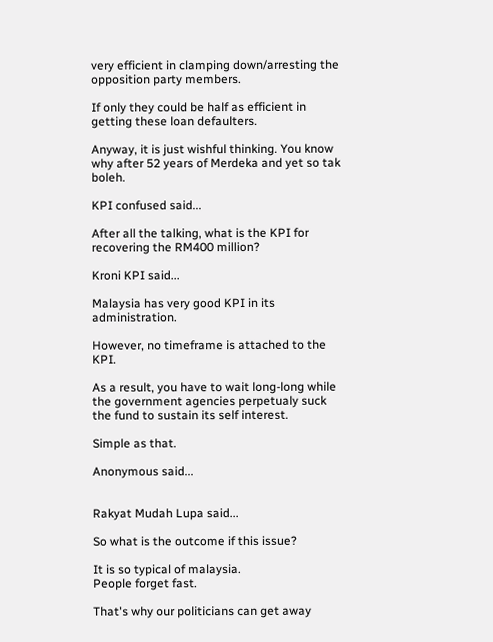very efficient in clamping down/arresting the opposition party members.

If only they could be half as efficient in getting these loan defaulters.

Anyway, it is just wishful thinking. You know why after 52 years of Merdeka and yet so tak boleh.

KPI confused said...

After all the talking, what is the KPI for recovering the RM400 million?

Kroni KPI said...

Malaysia has very good KPI in its administration.

However, no timeframe is attached to the KPI.

As a result, you have to wait long-long while the government agencies perpetualy suck the fund to sustain its self interest.

Simple as that.

Anonymous said...


Rakyat Mudah Lupa said...

So what is the outcome if this issue?

It is so typical of malaysia.
People forget fast.

That's why our politicians can get away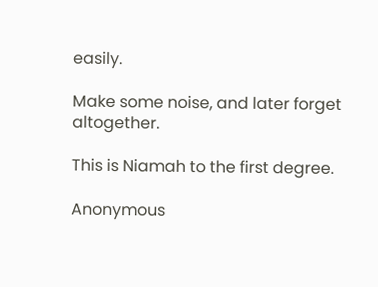easily.

Make some noise, and later forget altogether.

This is Niamah to the first degree.

Anonymous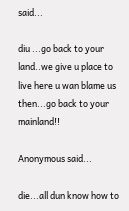said...

diu ...go back to your land..we give u place to live here u wan blame us then...go back to your mainland!!

Anonymous said...

die...all dun know how to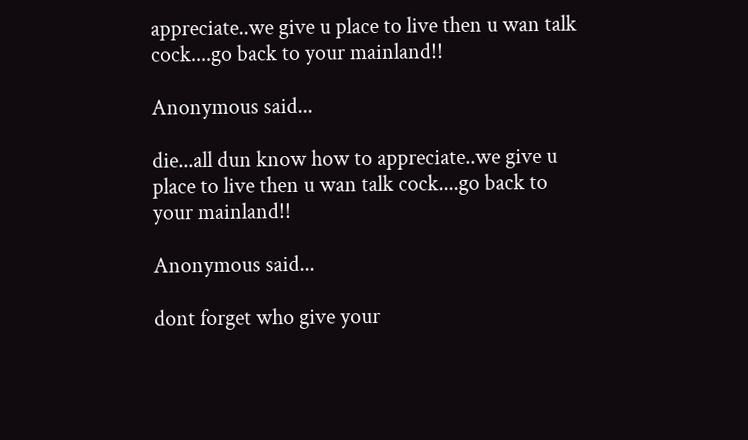appreciate..we give u place to live then u wan talk cock....go back to your mainland!!

Anonymous said...

die...all dun know how to appreciate..we give u place to live then u wan talk cock....go back to your mainland!!

Anonymous said...

dont forget who give your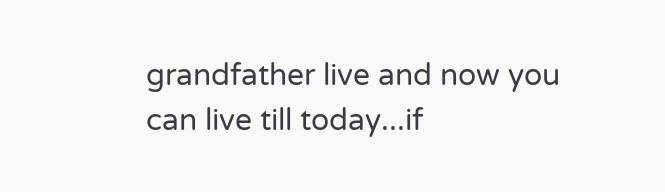grandfather live and now you can live till today...if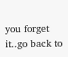you forget it..go back to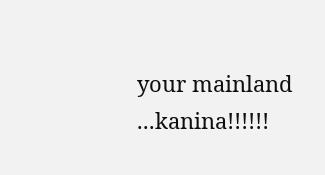your mainland ...kanina!!!!!!